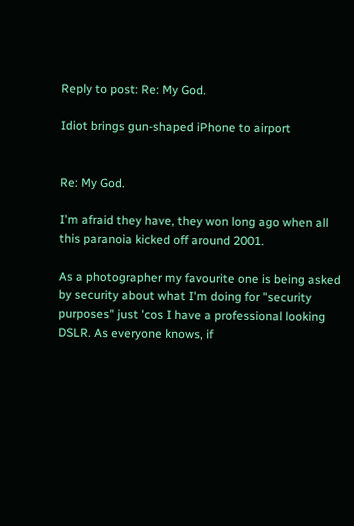Reply to post: Re: My God.

Idiot brings gun-shaped iPhone to airport


Re: My God.

I'm afraid they have, they won long ago when all this paranoia kicked off around 2001.

As a photographer my favourite one is being asked by security about what I'm doing for "security purposes" just 'cos I have a professional looking DSLR. As everyone knows, if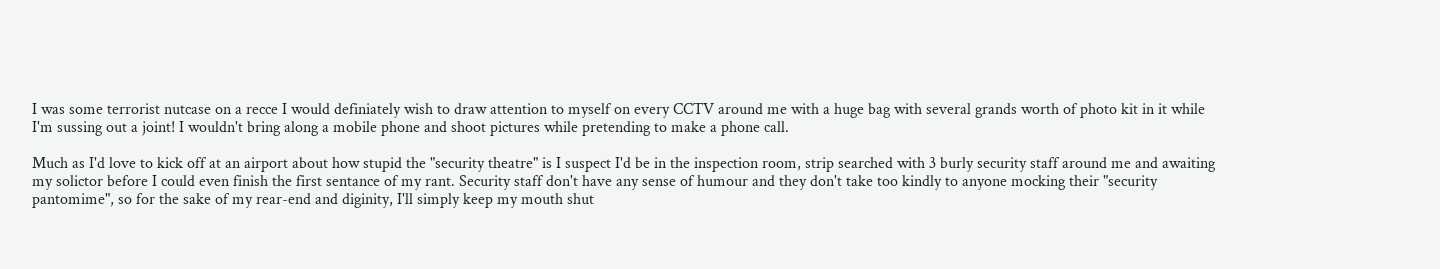I was some terrorist nutcase on a recce I would definiately wish to draw attention to myself on every CCTV around me with a huge bag with several grands worth of photo kit in it while I'm sussing out a joint! I wouldn't bring along a mobile phone and shoot pictures while pretending to make a phone call.

Much as I'd love to kick off at an airport about how stupid the "security theatre" is I suspect I'd be in the inspection room, strip searched with 3 burly security staff around me and awaiting my solictor before I could even finish the first sentance of my rant. Security staff don't have any sense of humour and they don't take too kindly to anyone mocking their "security pantomime", so for the sake of my rear-end and diginity, I'll simply keep my mouth shut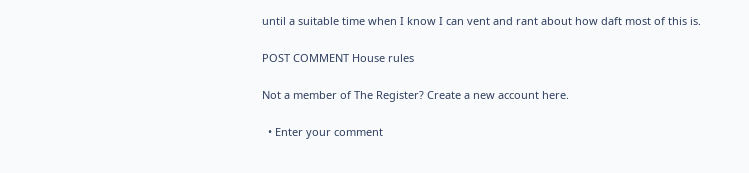until a suitable time when I know I can vent and rant about how daft most of this is.

POST COMMENT House rules

Not a member of The Register? Create a new account here.

  • Enter your comment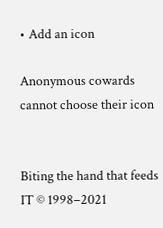• Add an icon

Anonymous cowards cannot choose their icon


Biting the hand that feeds IT © 1998–2021